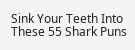Sink Your Teeth Into These 55 Shark Puns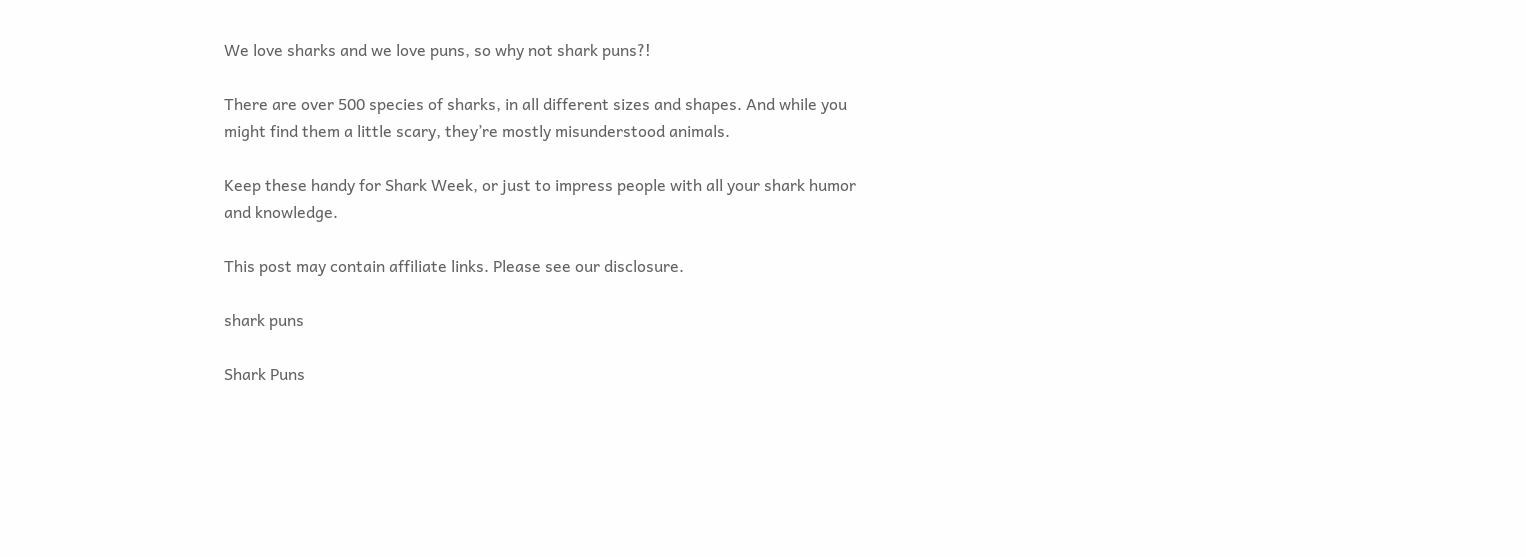We love sharks and we love puns, so why not shark puns?!

There are over 500 species of sharks, in all different sizes and shapes. And while you might find them a little scary, they’re mostly misunderstood animals.

Keep these handy for Shark Week, or just to impress people with all your shark humor and knowledge.

This post may contain affiliate links. Please see our disclosure.

shark puns

Shark Puns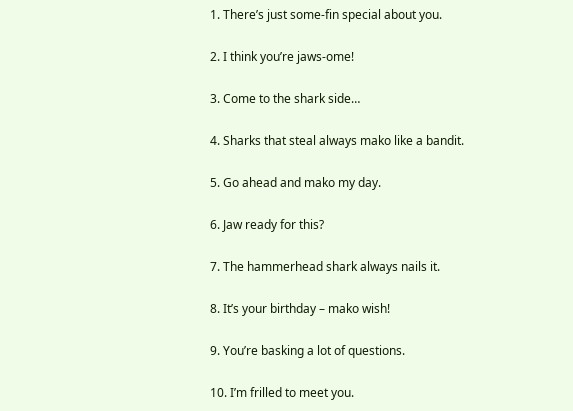1. There’s just some-fin special about you.

2. I think you’re jaws-ome!

3. Come to the shark side…

4. Sharks that steal always mako like a bandit.

5. Go ahead and mako my day.

6. Jaw ready for this?

7. The hammerhead shark always nails it.

8. It’s your birthday – mako wish!

9. You’re basking a lot of questions.

10. I’m frilled to meet you.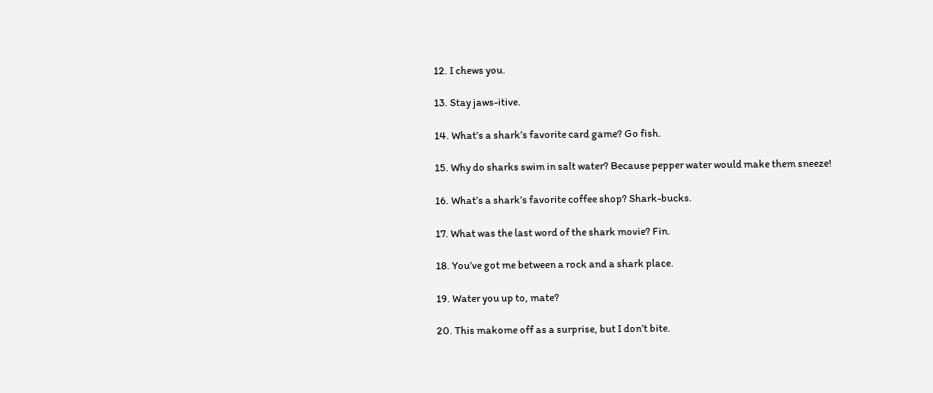12. I chews you.

13. Stay jaws-itive.

14. What’s a shark’s favorite card game? Go fish.

15. Why do sharks swim in salt water? Because pepper water would make them sneeze!

16. What’s a shark’s favorite coffee shop? Shark-bucks.

17. What was the last word of the shark movie? Fin.

18. You’ve got me between a rock and a shark place.

19. Water you up to, mate?

20. This makome off as a surprise, but I don’t bite.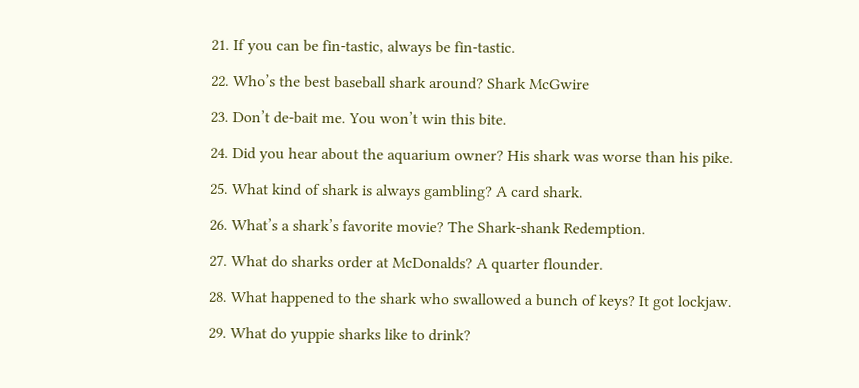21. If you can be fin-tastic, always be fin-tastic.

22. Who’s the best baseball shark around? Shark McGwire

23. Don’t de-bait me. You won’t win this bite.

24. Did you hear about the aquarium owner? His shark was worse than his pike.

25. What kind of shark is always gambling? A card shark.

26. What’s a shark’s favorite movie? The Shark-shank Redemption.

27. What do sharks order at McDonalds? A quarter flounder.

28. What happened to the shark who swallowed a bunch of keys? It got lockjaw.

29. What do yuppie sharks like to drink?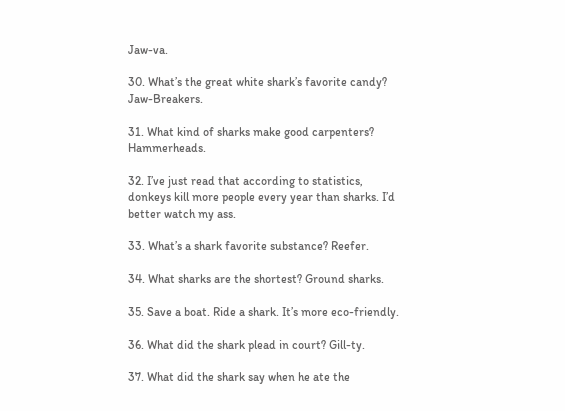Jaw-va.

30. What’s the great white shark’s favorite candy? Jaw-Breakers.

31. What kind of sharks make good carpenters? Hammerheads.

32. I’ve just read that according to statistics, donkeys kill more people every year than sharks. I’d better watch my ass.

33. What’s a shark favorite substance? Reefer.

34. What sharks are the shortest? Ground sharks.

35. Save a boat. Ride a shark. It’s more eco-friendly.

36. What did the shark plead in court? Gill-ty.

37. What did the shark say when he ate the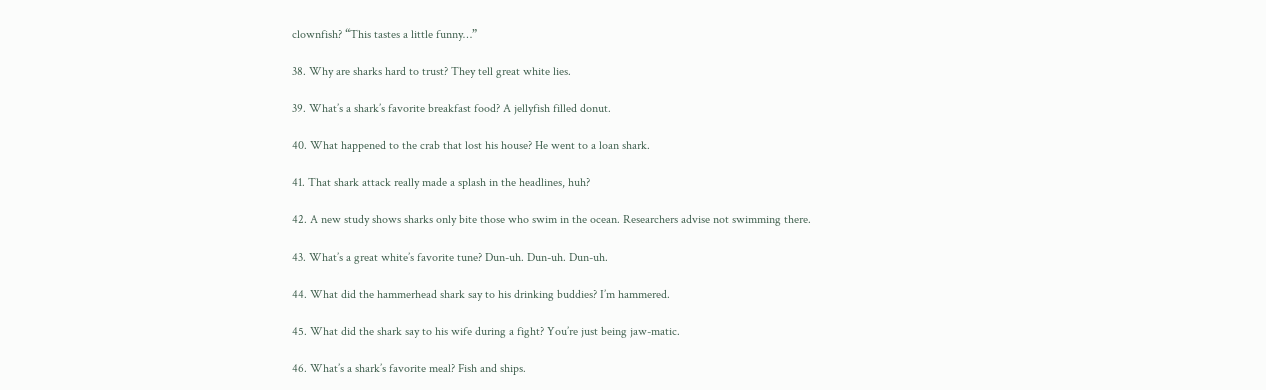clownfish? “This tastes a little funny…”

38. Why are sharks hard to trust? They tell great white lies.

39. What’s a shark’s favorite breakfast food? A jellyfish filled donut.

40. What happened to the crab that lost his house? He went to a loan shark.

41. That shark attack really made a splash in the headlines, huh?

42. A new study shows sharks only bite those who swim in the ocean. Researchers advise not swimming there.

43. What’s a great white’s favorite tune? Dun-uh. Dun-uh. Dun-uh.

44. What did the hammerhead shark say to his drinking buddies? I’m hammered.

45. What did the shark say to his wife during a fight? You’re just being jaw-matic.

46. What’s a shark’s favorite meal? Fish and ships.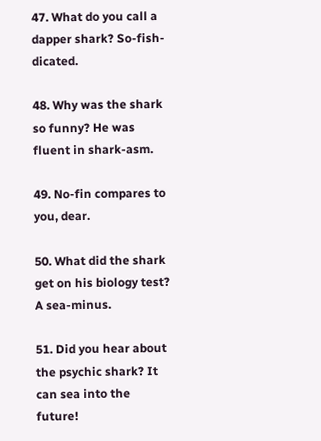47. What do you call a dapper shark? So-fish-dicated.

48. Why was the shark so funny? He was fluent in shark-asm.

49. No-fin compares to you, dear.

50. What did the shark get on his biology test? A sea-minus.

51. Did you hear about the psychic shark? It can sea into the future!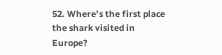52. Where’s the first place the shark visited in Europe?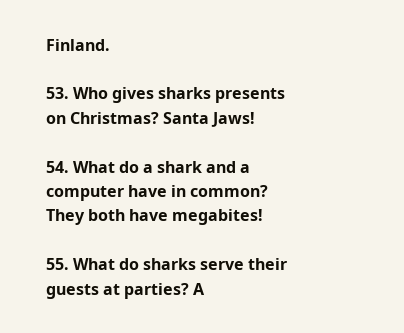Finland.

53. Who gives sharks presents on Christmas? Santa Jaws!

54. What do a shark and a computer have in common? They both have megabites!

55. What do sharks serve their guests at parties? A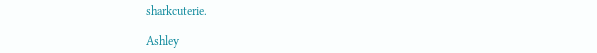sharkcuterie.

Ashley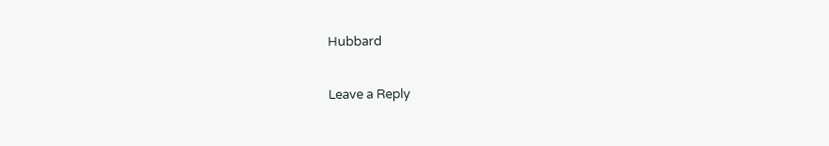Hubbard

Leave a Reply